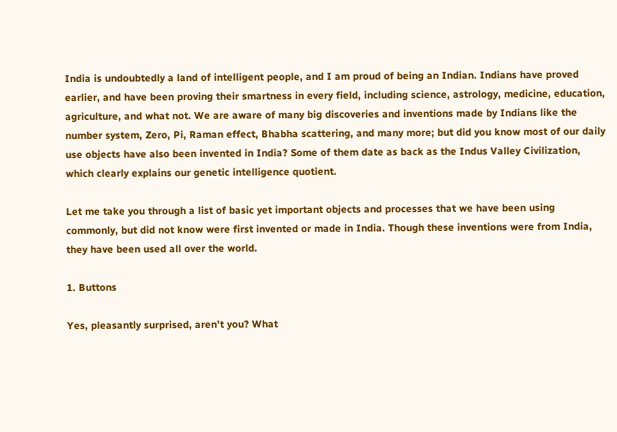India is undoubtedly a land of intelligent people, and I am proud of being an Indian. Indians have proved earlier, and have been proving their smartness in every field, including science, astrology, medicine, education, agriculture, and what not. We are aware of many big discoveries and inventions made by Indians like the number system, Zero, Pi, Raman effect, Bhabha scattering, and many more; but did you know most of our daily use objects have also been invented in India? Some of them date as back as the Indus Valley Civilization, which clearly explains our genetic intelligence quotient.

Let me take you through a list of basic yet important objects and processes that we have been using commonly, but did not know were first invented or made in India. Though these inventions were from India, they have been used all over the world.

1. Buttons

Yes, pleasantly surprised, aren’t you? What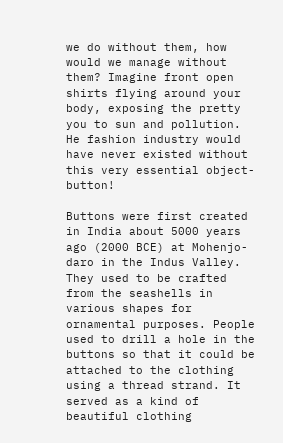we do without them, how would we manage without them? Imagine front open shirts flying around your body, exposing the pretty you to sun and pollution. He fashion industry would have never existed without this very essential object- button!

Buttons were first created in India about 5000 years ago (2000 BCE) at Mohenjo-daro in the Indus Valley. They used to be crafted from the seashells in various shapes for ornamental purposes. People used to drill a hole in the buttons so that it could be attached to the clothing using a thread strand. It served as a kind of beautiful clothing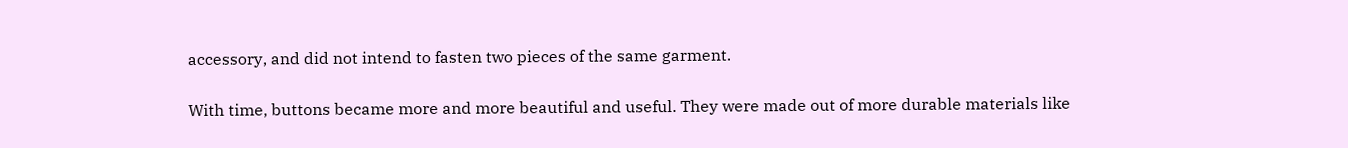accessory, and did not intend to fasten two pieces of the same garment.

With time, buttons became more and more beautiful and useful. They were made out of more durable materials like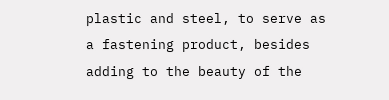plastic and steel, to serve as a fastening product, besides adding to the beauty of the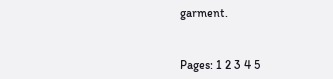garment.


Pages: 1 2 3 4 5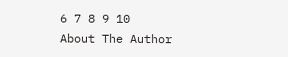6 7 8 9 10
About The Author